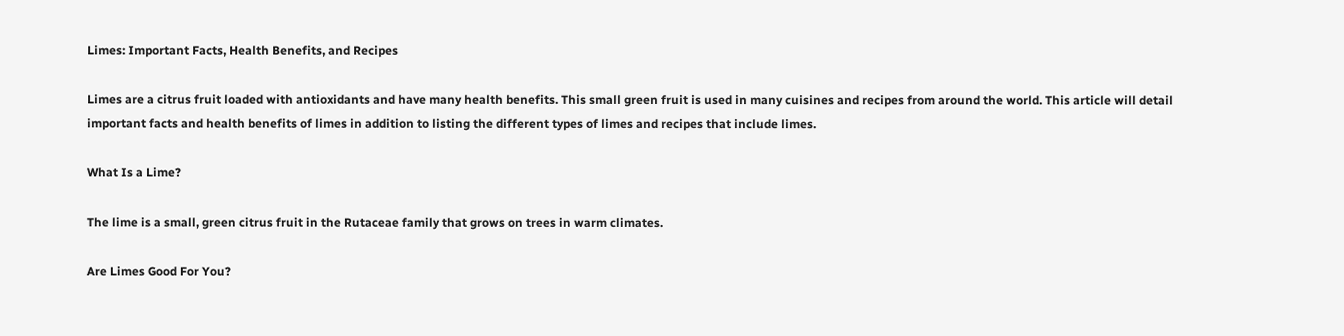Limes: Important Facts, Health Benefits, and Recipes

Limes are a citrus fruit loaded with antioxidants and have many health benefits. This small green fruit is used in many cuisines and recipes from around the world. This article will detail important facts and health benefits of limes in addition to listing the different types of limes and recipes that include limes.

What Is a Lime?

The lime is a small, green citrus fruit in the Rutaceae family that grows on trees in warm climates.

Are Limes Good For You?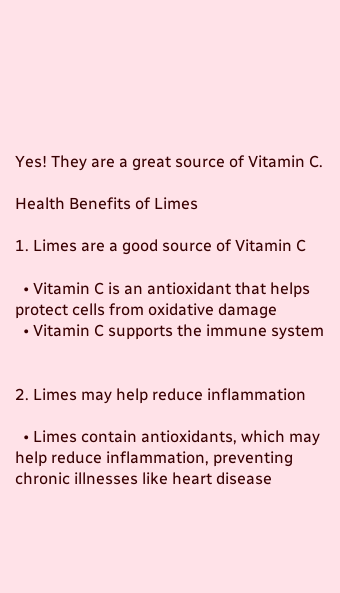Yes! They are a great source of Vitamin C.

Health Benefits of Limes

1. Limes are a good source of Vitamin C

  • Vitamin C is an antioxidant that helps protect cells from oxidative damage
  • Vitamin C supports the immune system


2. Limes may help reduce inflammation

  • Limes contain antioxidants, which may help reduce inflammation, preventing chronic illnesses like heart disease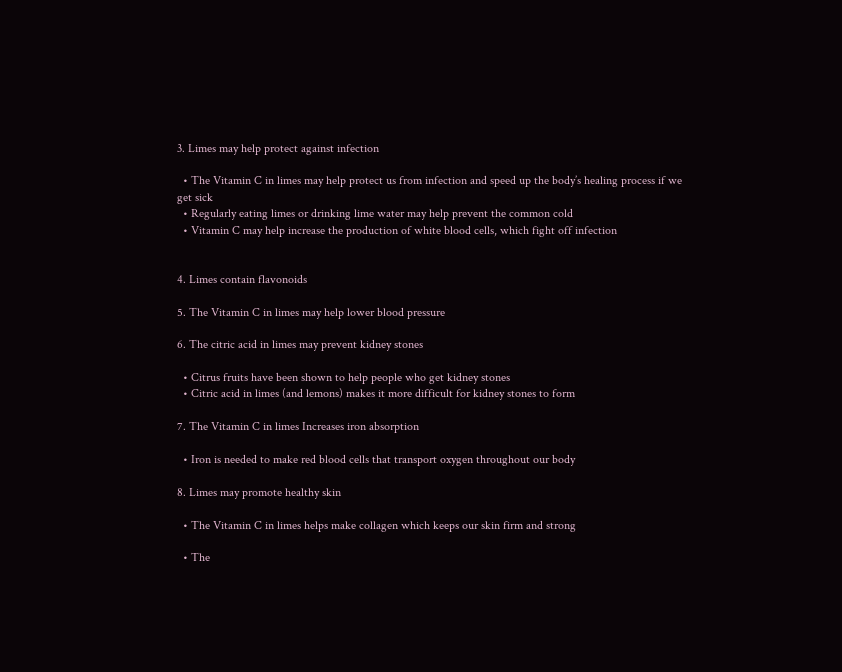3. Limes may help protect against infection

  • The Vitamin C in limes may help protect us from infection and speed up the body’s healing process if we get sick
  • Regularly eating limes or drinking lime water may help prevent the common cold
  • Vitamin C may help increase the production of white blood cells, which fight off infection


4. Limes contain flavonoids

5. The Vitamin C in limes may help lower blood pressure

6. The citric acid in limes may prevent kidney stones

  • Citrus fruits have been shown to help people who get kidney stones
  • Citric acid in limes (and lemons) makes it more difficult for kidney stones to form

7. The Vitamin C in limes Increases iron absorption

  • Iron is needed to make red blood cells that transport oxygen throughout our body

8. Limes may promote healthy skin

  • The Vitamin C in limes helps make collagen which keeps our skin firm and strong

  • The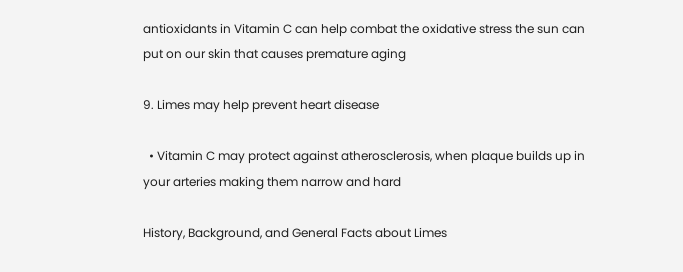antioxidants in Vitamin C can help combat the oxidative stress the sun can put on our skin that causes premature aging

9. Limes may help prevent heart disease

  • Vitamin C may protect against atherosclerosis, when plaque builds up in your arteries making them narrow and hard

History, Background, and General Facts about Limes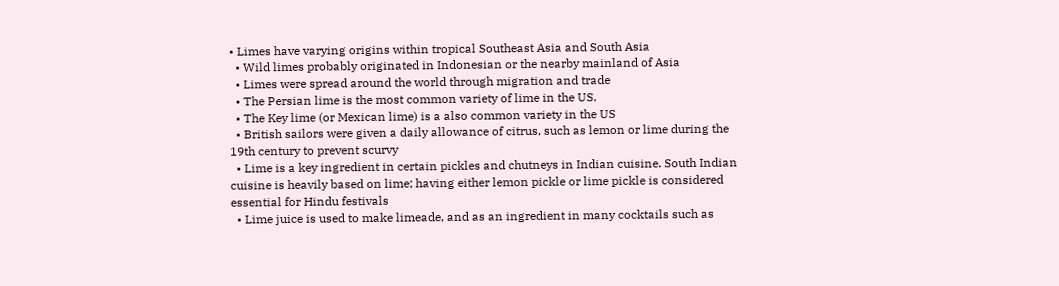• Limes have varying origins within tropical Southeast Asia and South Asia
  • Wild limes probably originated in Indonesian or the nearby mainland of Asia
  • Limes were spread around the world through migration and trade
  • The Persian lime is the most common variety of lime in the US.
  • The Key lime (or Mexican lime) is a also common variety in the US
  • British sailors were given a daily allowance of citrus, such as lemon or lime during the 19th century to prevent scurvy
  • Lime is a key ingredient in certain pickles and chutneys in Indian cuisine. South Indian cuisine is heavily based on lime; having either lemon pickle or lime pickle is considered essential for Hindu festivals
  • Lime juice is used to make limeade, and as an ingredient in many cocktails such as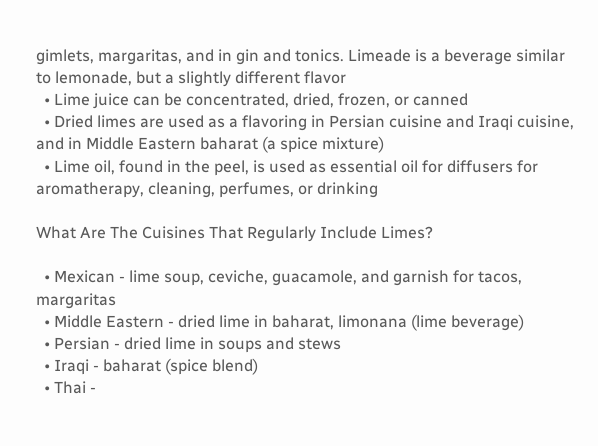gimlets, margaritas, and in gin and tonics. Limeade is a beverage similar to lemonade, but a slightly different flavor
  • Lime juice can be concentrated, dried, frozen, or canned
  • Dried limes are used as a flavoring in Persian cuisine and Iraqi cuisine, and in Middle Eastern baharat (a spice mixture)
  • Lime oil, found in the peel, is used as essential oil for diffusers for aromatherapy, cleaning, perfumes, or drinking

What Are The Cuisines That Regularly Include Limes?

  • Mexican - lime soup, ceviche, guacamole, and garnish for tacos, margaritas
  • Middle Eastern - dried lime in baharat, limonana (lime beverage)
  • Persian - dried lime in soups and stews
  • Iraqi - baharat (spice blend)
  • Thai -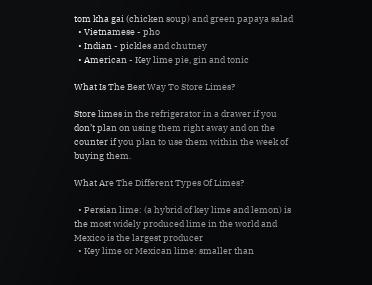tom kha gai (chicken soup) and green papaya salad
  • Vietnamese - pho
  • Indian - pickles and chutney
  • American - Key lime pie, gin and tonic

What Is The Best Way To Store Limes?

Store limes in the refrigerator in a drawer if you don’t plan on using them right away and on the counter if you plan to use them within the week of buying them.

What Are The Different Types Of Limes?

  • Persian lime: (a hybrid of key lime and lemon) is the most widely produced lime in the world and Mexico is the largest producer
  • Key lime or Mexican lime: smaller than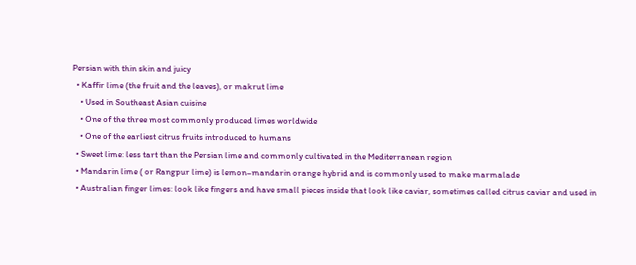Persian with thin skin and juicy
  • Kaffir lime (the fruit and the leaves), or makrut lime
    • Used in Southeast Asian cuisine
    • One of the three most commonly produced limes worldwide
    • One of the earliest citrus fruits introduced to humans
  • Sweet lime: less tart than the Persian lime and commonly cultivated in the Mediterranean region
  • Mandarin lime ( or Rangpur lime) is lemon–mandarin orange hybrid and is commonly used to make marmalade
  • Australian finger limes: look like fingers and have small pieces inside that look like caviar, sometimes called citrus caviar and used in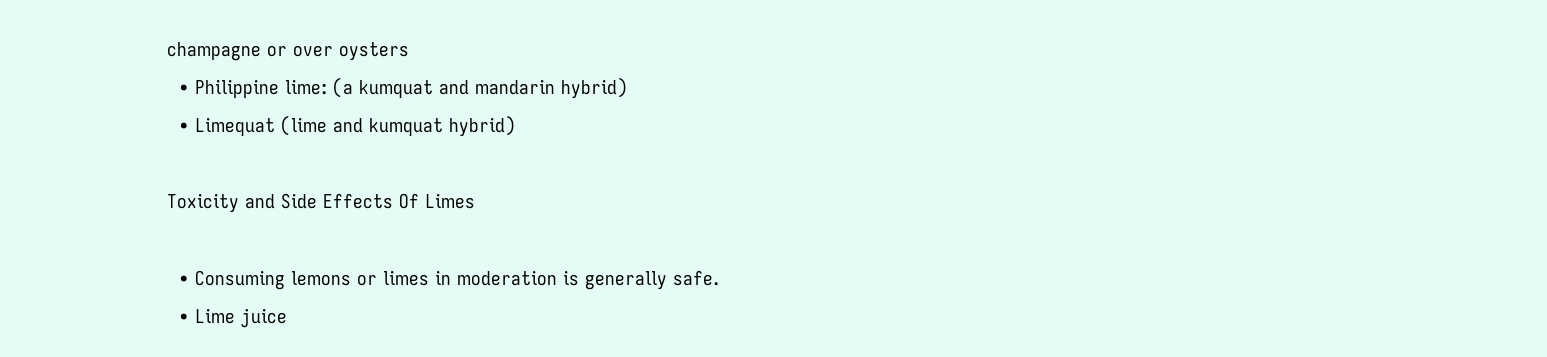champagne or over oysters
  • Philippine lime: (a kumquat and mandarin hybrid)
  • Limequat (lime and kumquat hybrid)

Toxicity and Side Effects Of Limes

  • Consuming lemons or limes in moderation is generally safe.
  • Lime juice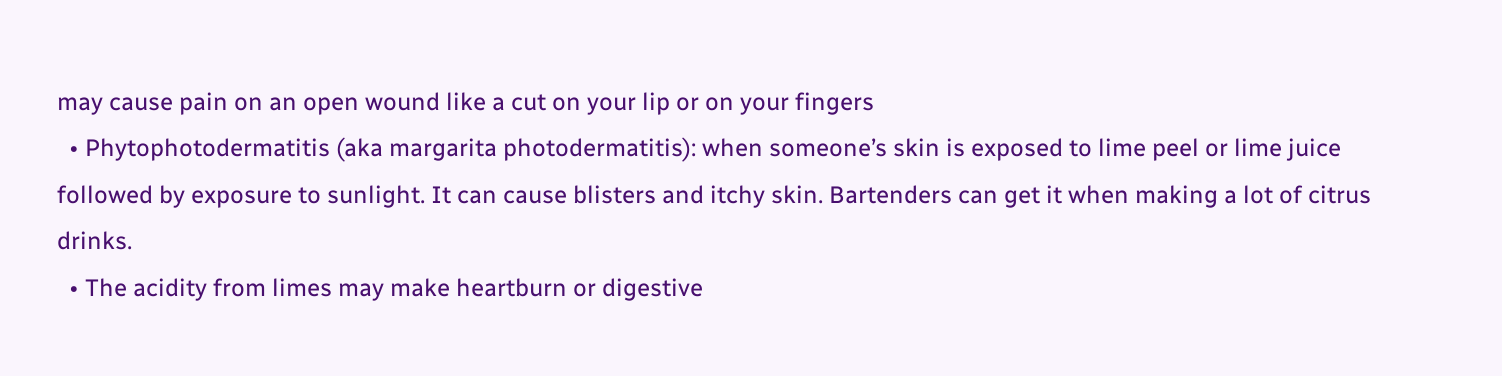may cause pain on an open wound like a cut on your lip or on your fingers
  • Phytophotodermatitis (aka margarita photodermatitis): when someone’s skin is exposed to lime peel or lime juice followed by exposure to sunlight. It can cause blisters and itchy skin. Bartenders can get it when making a lot of citrus drinks.
  • The acidity from limes may make heartburn or digestive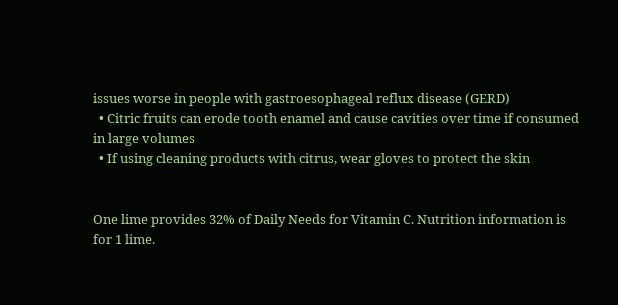issues worse in people with gastroesophageal reflux disease (GERD)
  • Citric fruits can erode tooth enamel and cause cavities over time if consumed in large volumes
  • If using cleaning products with citrus, wear gloves to protect the skin


One lime provides 32% of Daily Needs for Vitamin C. Nutrition information is for 1 lime.